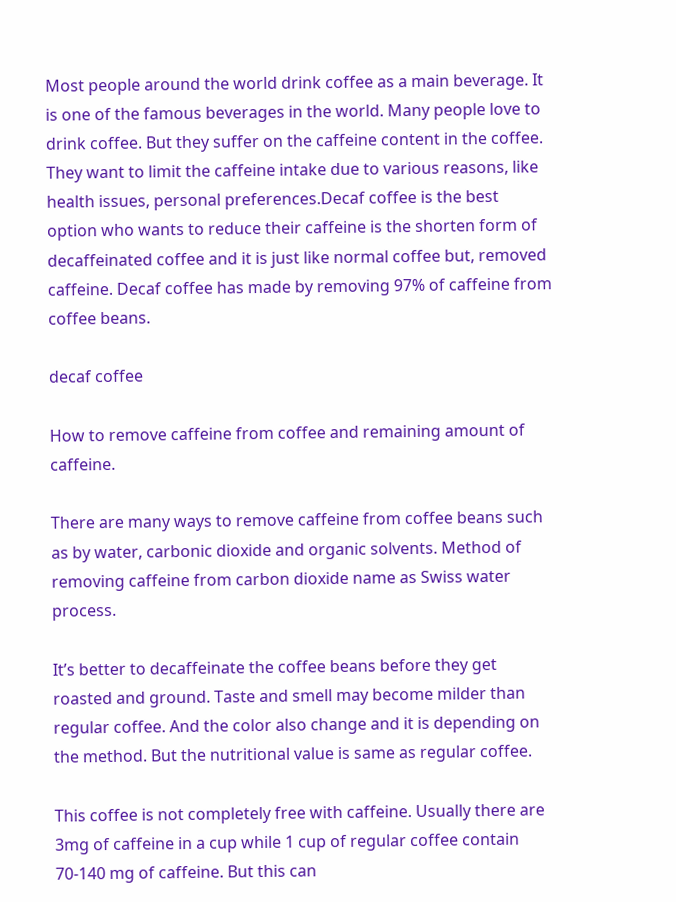Most people around the world drink coffee as a main beverage. It is one of the famous beverages in the world. Many people love to drink coffee. But they suffer on the caffeine content in the coffee. They want to limit the caffeine intake due to various reasons, like health issues, personal preferences.Decaf coffee is the best option who wants to reduce their caffeine is the shorten form of decaffeinated coffee and it is just like normal coffee but, removed caffeine. Decaf coffee has made by removing 97% of caffeine from coffee beans.

decaf coffee

How to remove caffeine from coffee and remaining amount of caffeine.

There are many ways to remove caffeine from coffee beans such as by water, carbonic dioxide and organic solvents. Method of removing caffeine from carbon dioxide name as Swiss water process.

It’s better to decaffeinate the coffee beans before they get roasted and ground. Taste and smell may become milder than regular coffee. And the color also change and it is depending on the method. But the nutritional value is same as regular coffee.

This coffee is not completely free with caffeine. Usually there are 3mg of caffeine in a cup while 1 cup of regular coffee contain 70-140 mg of caffeine. But this can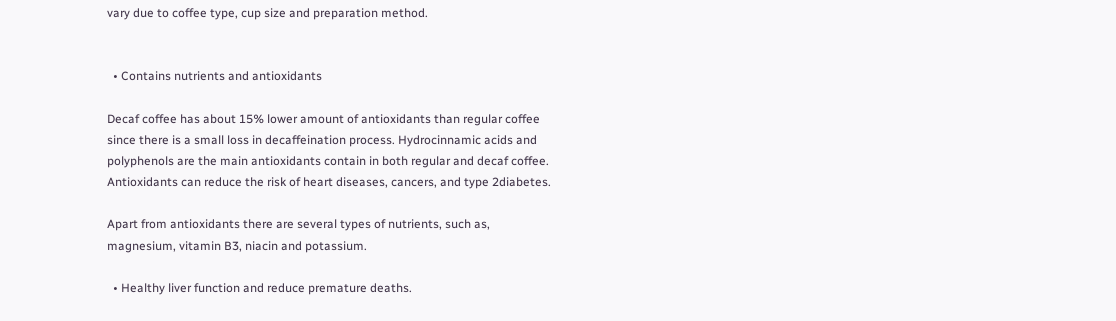vary due to coffee type, cup size and preparation method.


  • Contains nutrients and antioxidants

Decaf coffee has about 15% lower amount of antioxidants than regular coffee since there is a small loss in decaffeination process. Hydrocinnamic acids and polyphenols are the main antioxidants contain in both regular and decaf coffee. Antioxidants can reduce the risk of heart diseases, cancers, and type 2diabetes.

Apart from antioxidants there are several types of nutrients, such as, magnesium, vitamin B3, niacin and potassium.

  • Healthy liver function and reduce premature deaths.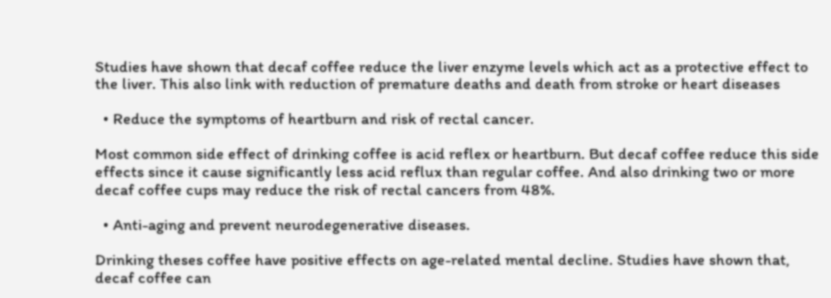Studies have shown that decaf coffee reduce the liver enzyme levels which act as a protective effect to the liver. This also link with reduction of premature deaths and death from stroke or heart diseases

  • Reduce the symptoms of heartburn and risk of rectal cancer.

Most common side effect of drinking coffee is acid reflex or heartburn. But decaf coffee reduce this side effects since it cause significantly less acid reflux than regular coffee. And also drinking two or more decaf coffee cups may reduce the risk of rectal cancers from 48%.

  • Anti-aging and prevent neurodegenerative diseases.

Drinking theses coffee have positive effects on age-related mental decline. Studies have shown that, decaf coffee can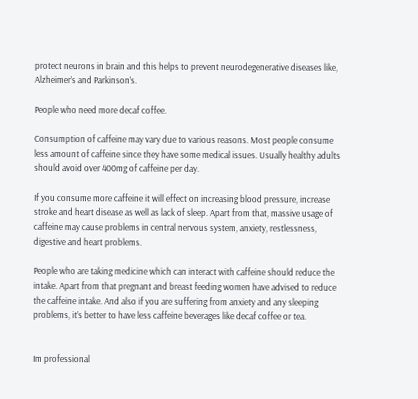protect neurons in brain and this helps to prevent neurodegenerative diseases like, Alzheimer’s and Parkinson’s.

People who need more decaf coffee.

Consumption of caffeine may vary due to various reasons. Most people consume less amount of caffeine since they have some medical issues. Usually healthy adults should avoid over 400mg of caffeine per day.

If you consume more caffeine it will effect on increasing blood pressure, increase stroke and heart disease as well as lack of sleep. Apart from that, massive usage of caffeine may cause problems in central nervous system, anxiety, restlessness, digestive and heart problems.

People who are taking medicine which can interact with caffeine should reduce the intake. Apart from that pregnant and breast feeding women have advised to reduce the caffeine intake. And also if you are suffering from anxiety and any sleeping problems, it’s better to have less caffeine beverages like decaf coffee or tea.


Im professional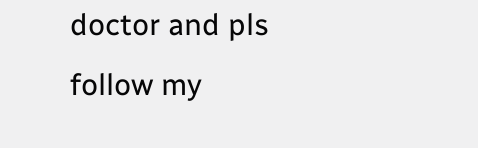doctor and pls follow my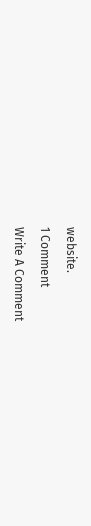website.

1 Comment

Write A Comment